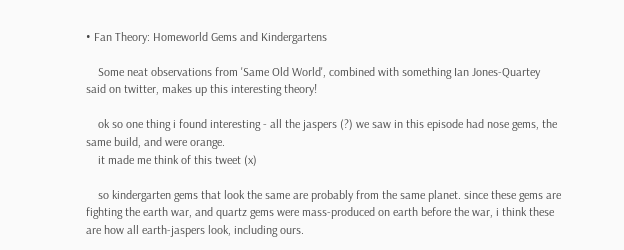• Fan Theory: Homeworld Gems and Kindergartens

    Some neat observations from 'Same Old World', combined with something Ian Jones-Quartey said on twitter, makes up this interesting theory!

    ok so one thing i found interesting - all the jaspers (?) we saw in this episode had nose gems, the same build, and were orange.
    it made me think of this tweet (x)

    so kindergarten gems that look the same are probably from the same planet. since these gems are fighting the earth war, and quartz gems were mass-produced on earth before the war, i think these are how all earth-jaspers look, including ours.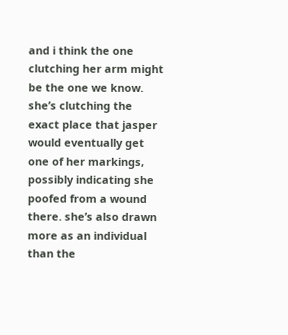and i think the one clutching her arm might be the one we know. she’s clutching the exact place that jasper would eventually get one of her markings, possibly indicating she poofed from a wound there. she’s also drawn more as an individual than the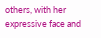others, with her expressive face and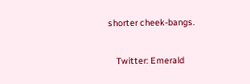shorter cheek-bangs.

    Twitter: Emerald